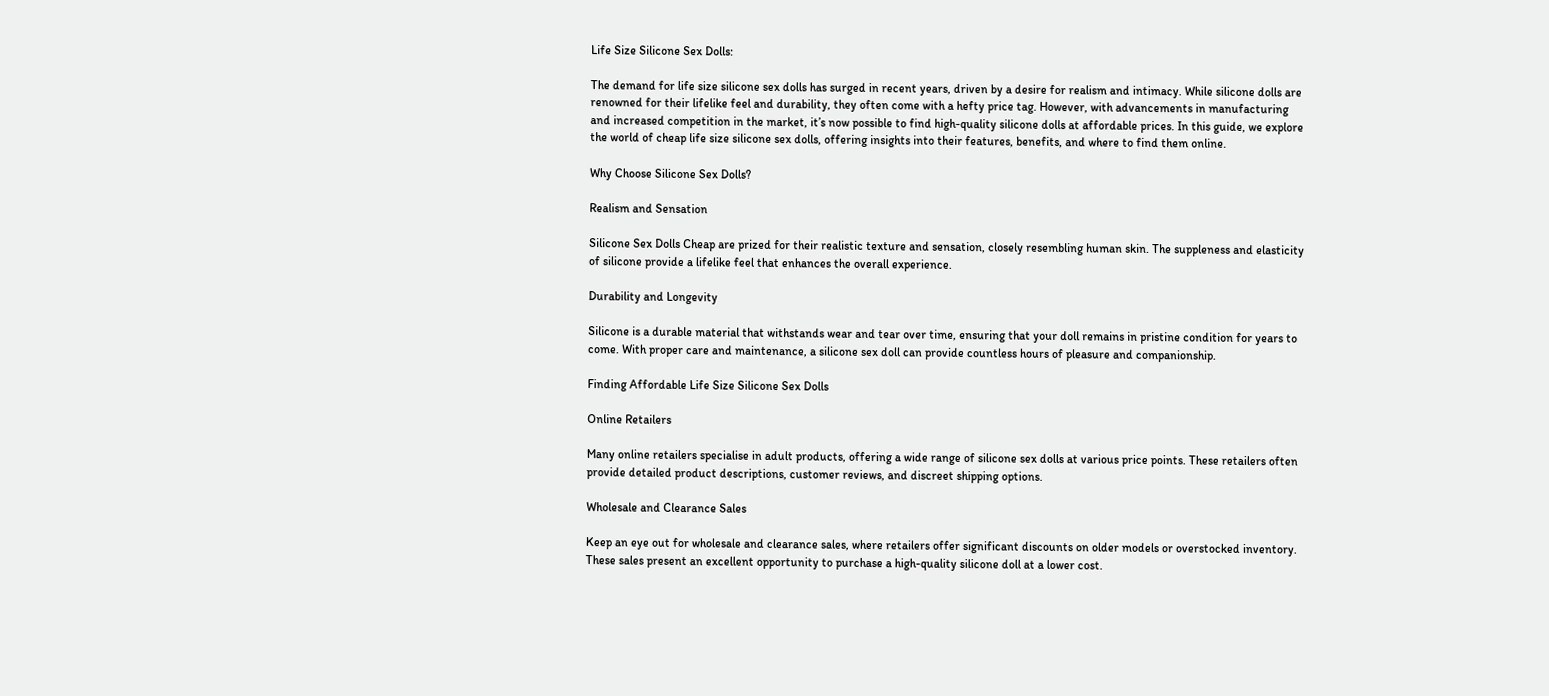Life Size Silicone Sex Dolls:

The demand for life size silicone sex dolls has surged in recent years, driven by a desire for realism and intimacy. While silicone dolls are renowned for their lifelike feel and durability, they often come with a hefty price tag. However, with advancements in manufacturing and increased competition in the market, it’s now possible to find high-quality silicone dolls at affordable prices. In this guide, we explore the world of cheap life size silicone sex dolls, offering insights into their features, benefits, and where to find them online.

Why Choose Silicone Sex Dolls?

Realism and Sensation

Silicone Sex Dolls Cheap are prized for their realistic texture and sensation, closely resembling human skin. The suppleness and elasticity of silicone provide a lifelike feel that enhances the overall experience.

Durability and Longevity

Silicone is a durable material that withstands wear and tear over time, ensuring that your doll remains in pristine condition for years to come. With proper care and maintenance, a silicone sex doll can provide countless hours of pleasure and companionship.

Finding Affordable Life Size Silicone Sex Dolls

Online Retailers

Many online retailers specialise in adult products, offering a wide range of silicone sex dolls at various price points. These retailers often provide detailed product descriptions, customer reviews, and discreet shipping options.

Wholesale and Clearance Sales

Keep an eye out for wholesale and clearance sales, where retailers offer significant discounts on older models or overstocked inventory. These sales present an excellent opportunity to purchase a high-quality silicone doll at a lower cost.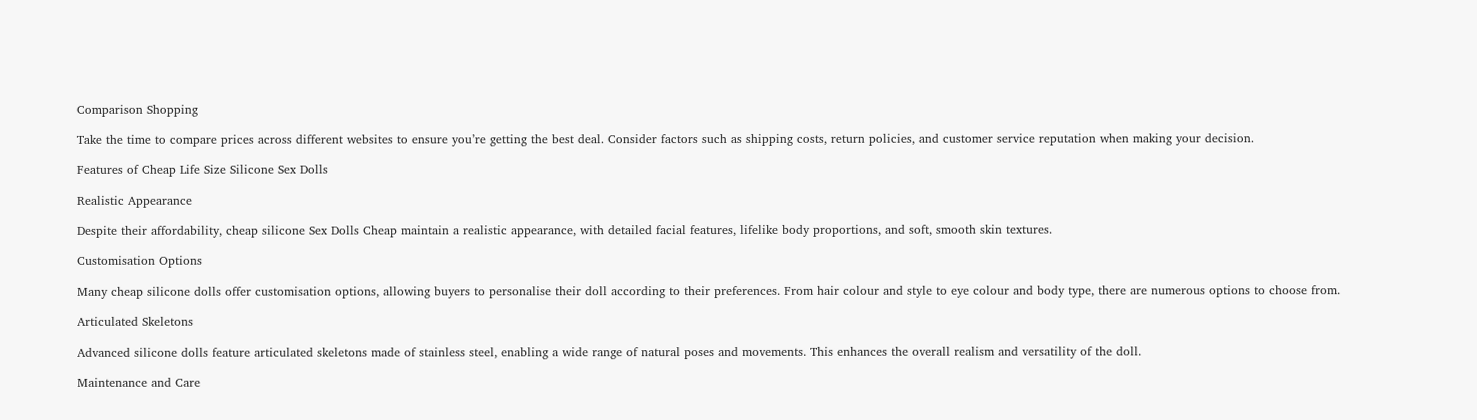Comparison Shopping

Take the time to compare prices across different websites to ensure you’re getting the best deal. Consider factors such as shipping costs, return policies, and customer service reputation when making your decision.

Features of Cheap Life Size Silicone Sex Dolls

Realistic Appearance

Despite their affordability, cheap silicone Sex Dolls Cheap maintain a realistic appearance, with detailed facial features, lifelike body proportions, and soft, smooth skin textures.

Customisation Options

Many cheap silicone dolls offer customisation options, allowing buyers to personalise their doll according to their preferences. From hair colour and style to eye colour and body type, there are numerous options to choose from.

Articulated Skeletons

Advanced silicone dolls feature articulated skeletons made of stainless steel, enabling a wide range of natural poses and movements. This enhances the overall realism and versatility of the doll.

Maintenance and Care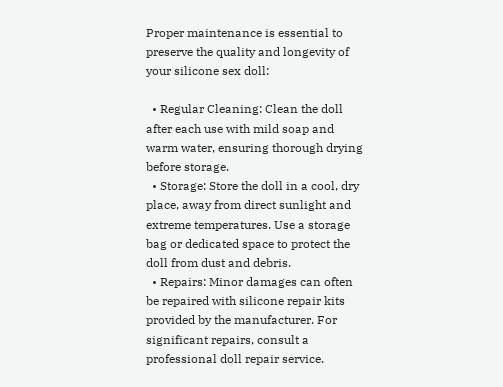Proper maintenance is essential to preserve the quality and longevity of your silicone sex doll:

  • Regular Cleaning: Clean the doll after each use with mild soap and warm water, ensuring thorough drying before storage.
  • Storage: Store the doll in a cool, dry place, away from direct sunlight and extreme temperatures. Use a storage bag or dedicated space to protect the doll from dust and debris.
  • Repairs: Minor damages can often be repaired with silicone repair kits provided by the manufacturer. For significant repairs, consult a professional doll repair service.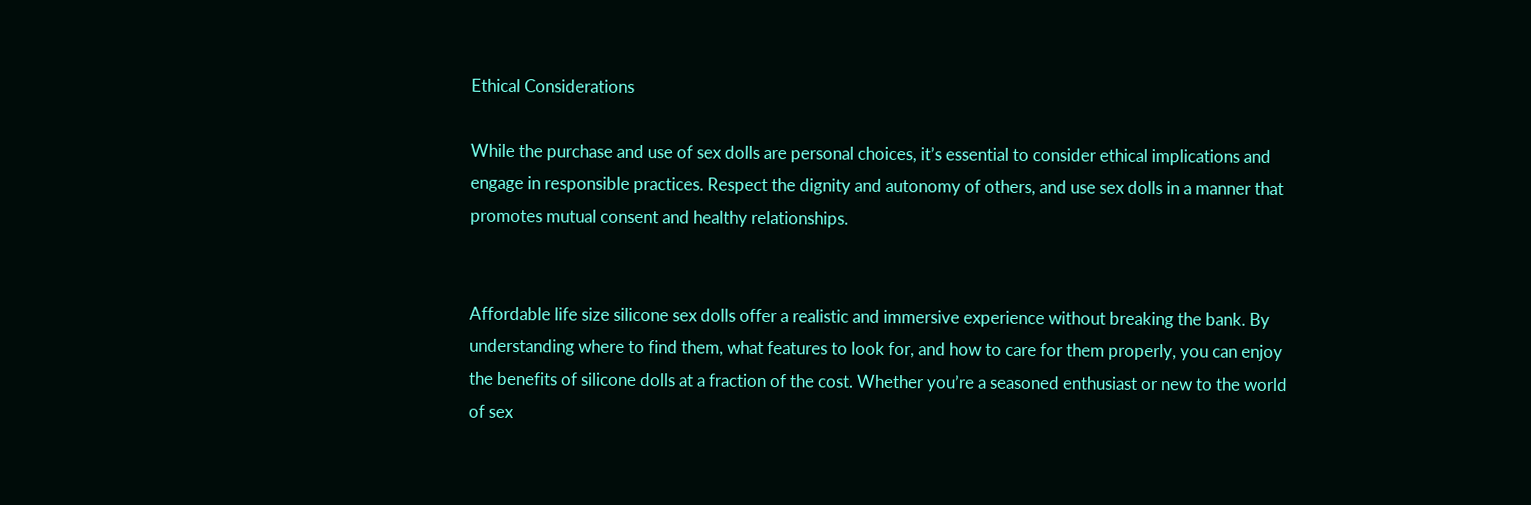Ethical Considerations

While the purchase and use of sex dolls are personal choices, it’s essential to consider ethical implications and engage in responsible practices. Respect the dignity and autonomy of others, and use sex dolls in a manner that promotes mutual consent and healthy relationships.


Affordable life size silicone sex dolls offer a realistic and immersive experience without breaking the bank. By understanding where to find them, what features to look for, and how to care for them properly, you can enjoy the benefits of silicone dolls at a fraction of the cost. Whether you’re a seasoned enthusiast or new to the world of sex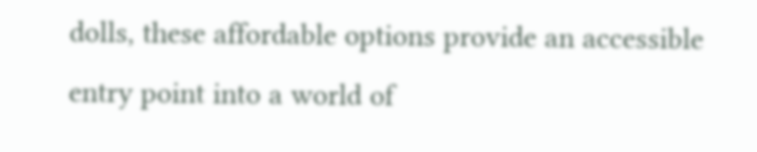dolls, these affordable options provide an accessible entry point into a world of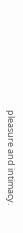pleasure and intimacy.